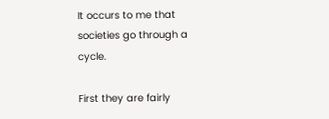It occurs to me that societies go through a cycle.

First they are fairly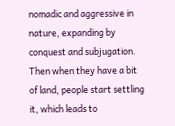nomadic and aggressive in nature, expanding by conquest and subjugation. Then when they have a bit of land, people start settling it, which leads to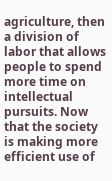agriculture, then a division of labor that allows people to spend more time on intellectual pursuits. Now that the society is making more efficient use of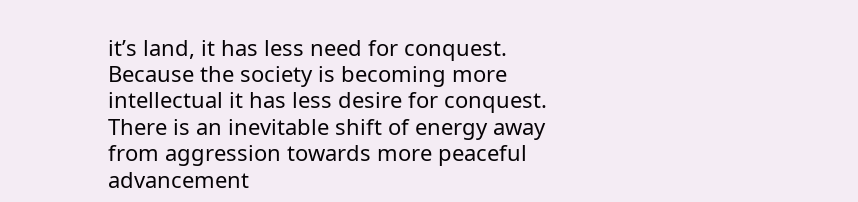it’s land, it has less need for conquest. Because the society is becoming more intellectual it has less desire for conquest. There is an inevitable shift of energy away from aggression towards more peaceful advancement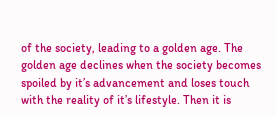of the society, leading to a golden age. The golden age declines when the society becomes spoiled by it’s advancement and loses touch with the reality of it’s lifestyle. Then it is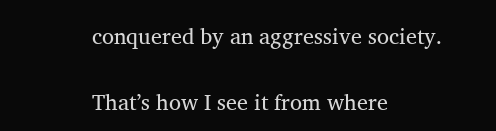conquered by an aggressive society.

That’s how I see it from where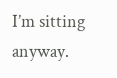I’m sitting anyway.